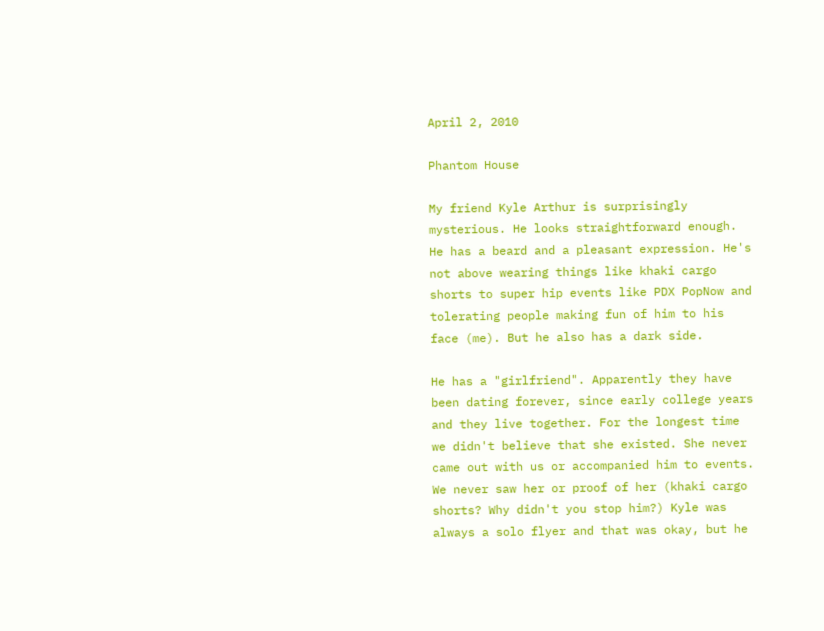April 2, 2010

Phantom House

My friend Kyle Arthur is surprisingly mysterious. He looks straightforward enough. He has a beard and a pleasant expression. He's not above wearing things like khaki cargo shorts to super hip events like PDX PopNow and tolerating people making fun of him to his face (me). But he also has a dark side.

He has a "girlfriend". Apparently they have been dating forever, since early college years and they live together. For the longest time we didn't believe that she existed. She never came out with us or accompanied him to events. We never saw her or proof of her (khaki cargo shorts? Why didn't you stop him?) Kyle was always a solo flyer and that was okay, but he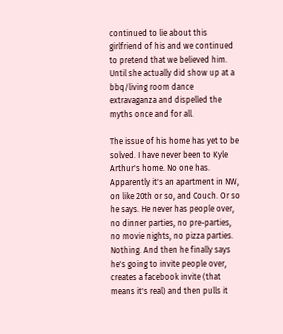continued to lie about this girlfriend of his and we continued to pretend that we believed him. Until she actually did show up at a bbq/living room dance extravaganza and dispelled the myths once and for all.

The issue of his home has yet to be solved. I have never been to Kyle Arthur's home. No one has. Apparently it's an apartment in NW, on like 20th or so, and Couch. Or so he says. He never has people over, no dinner parties, no pre-parties, no movie nights, no pizza parties. Nothing. And then he finally says he's going to invite people over, creates a facebook invite (that means it's real) and then pulls it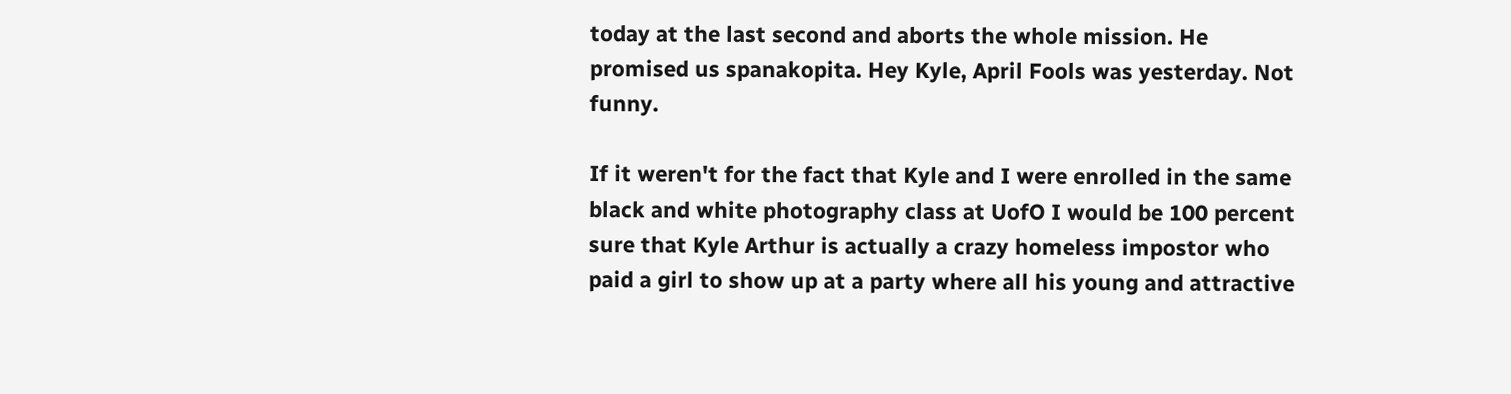today at the last second and aborts the whole mission. He promised us spanakopita. Hey Kyle, April Fools was yesterday. Not funny.

If it weren't for the fact that Kyle and I were enrolled in the same black and white photography class at UofO I would be 100 percent sure that Kyle Arthur is actually a crazy homeless impostor who paid a girl to show up at a party where all his young and attractive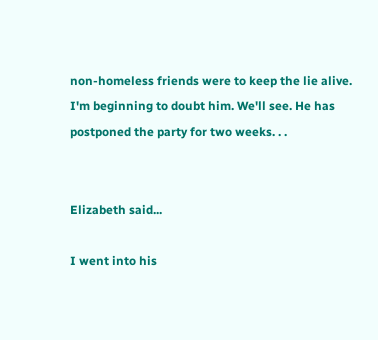non-homeless friends were to keep the lie alive. I'm beginning to doubt him. We'll see. He has postponed the party for two weeks. . .


Elizabeth said...

I went into his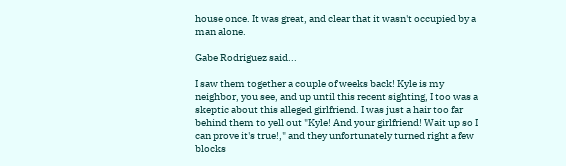house once. It was great, and clear that it wasn't occupied by a man alone.

Gabe Rodriguez said...

I saw them together a couple of weeks back! Kyle is my neighbor, you see, and up until this recent sighting, I too was a skeptic about this alleged girlfriend. I was just a hair too far behind them to yell out "Kyle! And your girlfriend! Wait up so I can prove it's true!," and they unfortunately turned right a few blocks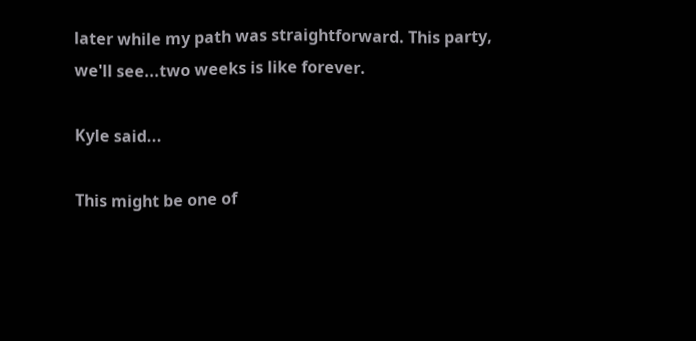later while my path was straightforward. This party, we'll see...two weeks is like forever.

Kyle said...

This might be one of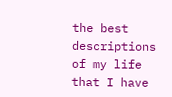the best descriptions of my life that I have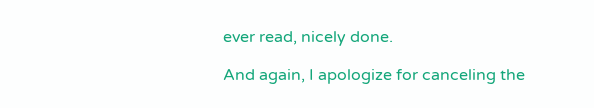ever read, nicely done.

And again, I apologize for canceling the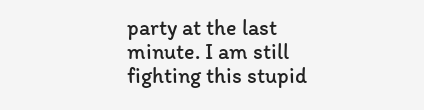party at the last minute. I am still fighting this stupid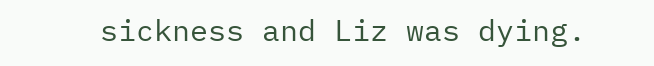sickness and Liz was dying.